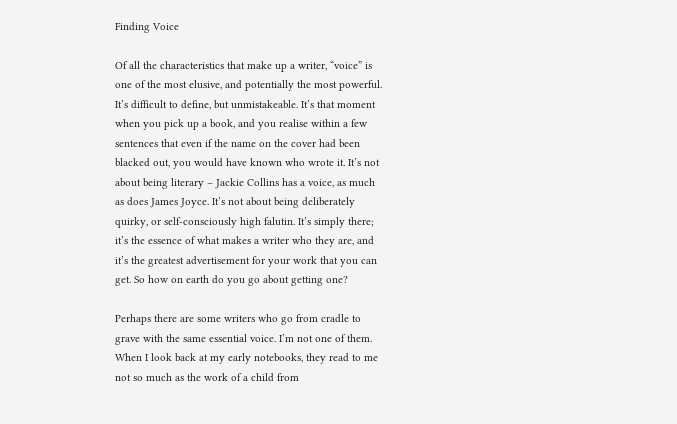Finding Voice

Of all the characteristics that make up a writer, “voice” is one of the most elusive, and potentially the most powerful. It’s difficult to define, but unmistakeable. It’s that moment when you pick up a book, and you realise within a few sentences that even if the name on the cover had been blacked out, you would have known who wrote it. It’s not about being literary – Jackie Collins has a voice, as much as does James Joyce. It’s not about being deliberately quirky, or self-consciously high falutin. It’s simply there; it’s the essence of what makes a writer who they are, and it’s the greatest advertisement for your work that you can get. So how on earth do you go about getting one?

Perhaps there are some writers who go from cradle to grave with the same essential voice. I’m not one of them. When I look back at my early notebooks, they read to me not so much as the work of a child from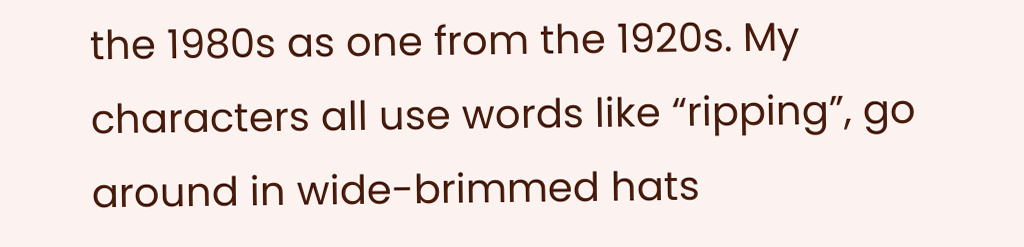the 1980s as one from the 1920s. My characters all use words like “ripping”, go around in wide-brimmed hats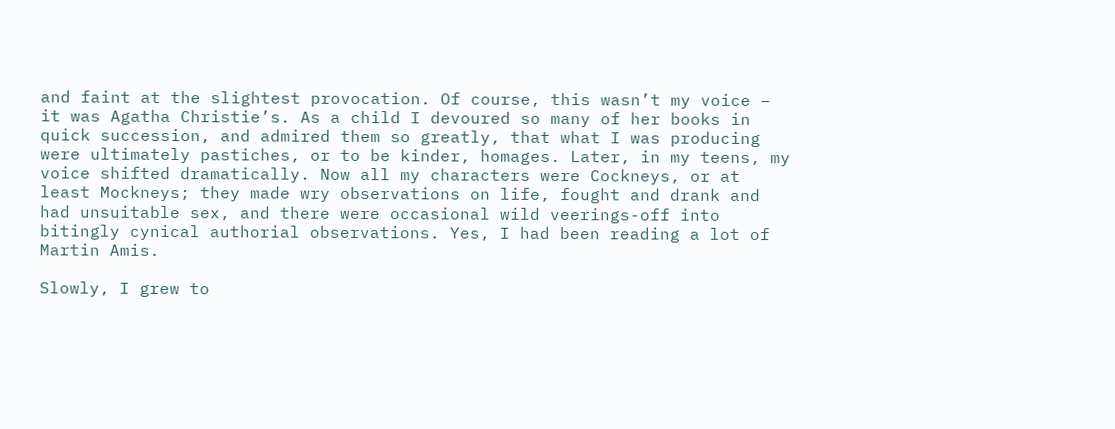and faint at the slightest provocation. Of course, this wasn’t my voice – it was Agatha Christie’s. As a child I devoured so many of her books in quick succession, and admired them so greatly, that what I was producing were ultimately pastiches, or to be kinder, homages. Later, in my teens, my voice shifted dramatically. Now all my characters were Cockneys, or at least Mockneys; they made wry observations on life, fought and drank and had unsuitable sex, and there were occasional wild veerings-off into bitingly cynical authorial observations. Yes, I had been reading a lot of Martin Amis.

Slowly, I grew to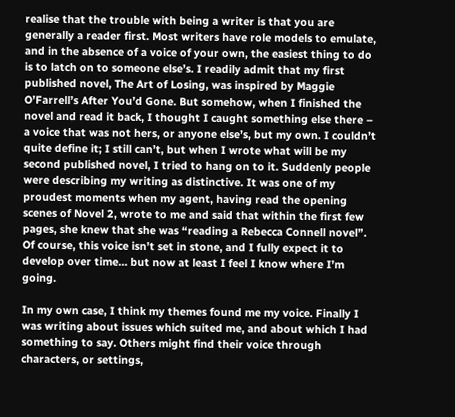realise that the trouble with being a writer is that you are generally a reader first. Most writers have role models to emulate, and in the absence of a voice of your own, the easiest thing to do is to latch on to someone else’s. I readily admit that my first published novel, The Art of Losing, was inspired by Maggie O’Farrell’s After You’d Gone. But somehow, when I finished the novel and read it back, I thought I caught something else there – a voice that was not hers, or anyone else’s, but my own. I couldn’t quite define it; I still can’t, but when I wrote what will be my second published novel, I tried to hang on to it. Suddenly people were describing my writing as distinctive. It was one of my proudest moments when my agent, having read the opening scenes of Novel 2, wrote to me and said that within the first few pages, she knew that she was “reading a Rebecca Connell novel”. Of course, this voice isn’t set in stone, and I fully expect it to develop over time… but now at least I feel I know where I’m going.

In my own case, I think my themes found me my voice. Finally I was writing about issues which suited me, and about which I had something to say. Others might find their voice through characters, or settings,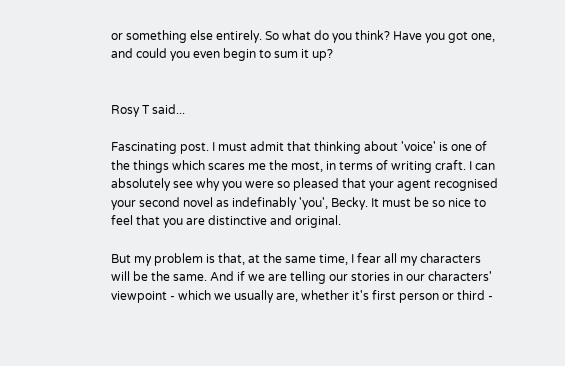or something else entirely. So what do you think? Have you got one, and could you even begin to sum it up?


Rosy T said...

Fascinating post. I must admit that thinking about 'voice' is one of the things which scares me the most, in terms of writing craft. I can absolutely see why you were so pleased that your agent recognised your second novel as indefinably 'you', Becky. It must be so nice to feel that you are distinctive and original.

But my problem is that, at the same time, I fear all my characters will be the same. And if we are telling our stories in our characters' viewpoint - which we usually are, whether it's first person or third -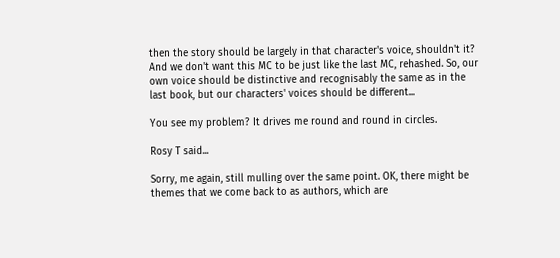then the story should be largely in that character's voice, shouldn't it? And we don't want this MC to be just like the last MC, rehashed. So, our own voice should be distinctive and recognisably the same as in the last book, but our characters' voices should be different...

You see my problem? It drives me round and round in circles.

Rosy T said...

Sorry, me again, still mulling over the same point. OK, there might be themes that we come back to as authors, which are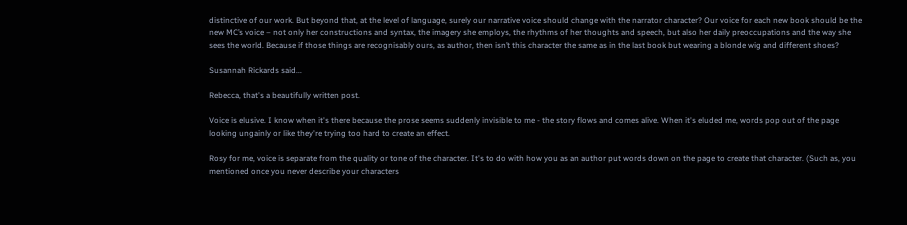distinctive of our work. But beyond that, at the level of language, surely our narrative voice should change with the narrator character? Our voice for each new book should be the new MC’s voice – not only her constructions and syntax, the imagery she employs, the rhythms of her thoughts and speech, but also her daily preoccupations and the way she sees the world. Because if those things are recognisably ours, as author, then isn’t this character the same as in the last book but wearing a blonde wig and different shoes?

Susannah Rickards said...

Rebecca, that's a beautifully written post.

Voice is elusive. I know when it's there because the prose seems suddenly invisible to me - the story flows and comes alive. When it's eluded me, words pop out of the page looking ungainly or like they're trying too hard to create an effect.

Rosy for me, voice is separate from the quality or tone of the character. It's to do with how you as an author put words down on the page to create that character. (Such as, you mentioned once you never describe your characters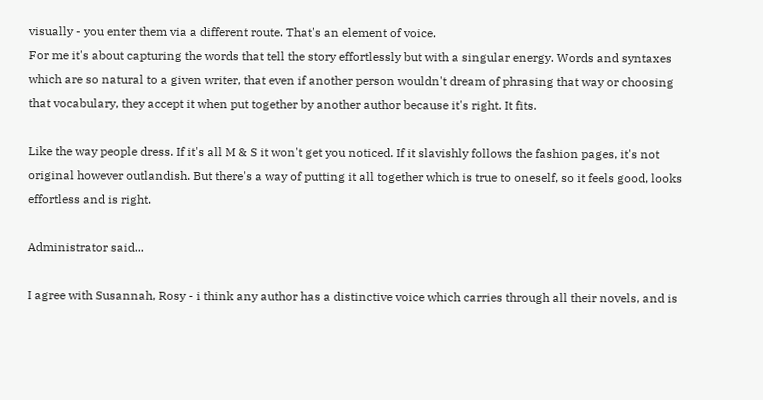visually - you enter them via a different route. That's an element of voice.
For me it's about capturing the words that tell the story effortlessly but with a singular energy. Words and syntaxes which are so natural to a given writer, that even if another person wouldn't dream of phrasing that way or choosing that vocabulary, they accept it when put together by another author because it's right. It fits.

Like the way people dress. If it's all M & S it won't get you noticed. If it slavishly follows the fashion pages, it's not original however outlandish. But there's a way of putting it all together which is true to oneself, so it feels good, looks effortless and is right.

Administrator said...

I agree with Susannah, Rosy - i think any author has a distinctive voice which carries through all their novels, and is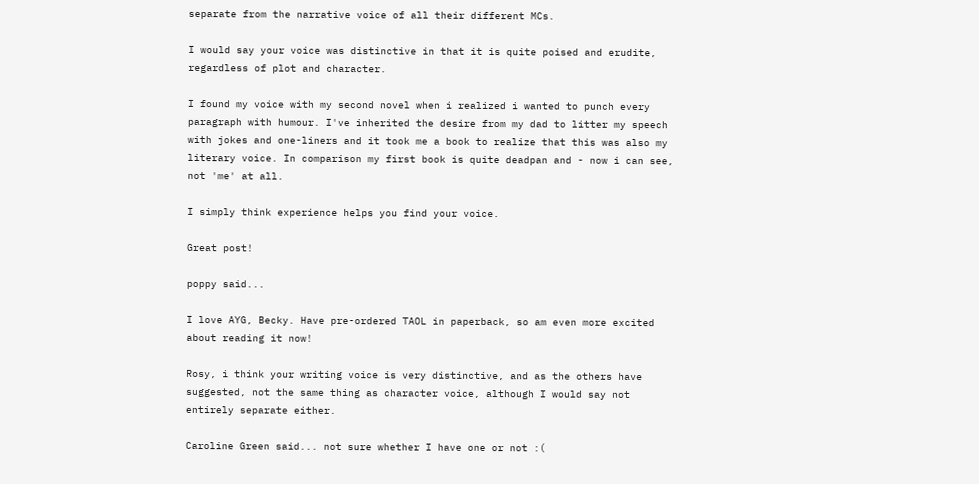separate from the narrative voice of all their different MCs.

I would say your voice was distinctive in that it is quite poised and erudite, regardless of plot and character.

I found my voice with my second novel when i realized i wanted to punch every paragraph with humour. I've inherited the desire from my dad to litter my speech with jokes and one-liners and it took me a book to realize that this was also my literary voice. In comparison my first book is quite deadpan and - now i can see, not 'me' at all.

I simply think experience helps you find your voice.

Great post!

poppy said...

I love AYG, Becky. Have pre-ordered TAOL in paperback, so am even more excited about reading it now!

Rosy, i think your writing voice is very distinctive, and as the others have suggested, not the same thing as character voice, although I would say not entirely separate either.

Caroline Green said... not sure whether I have one or not :(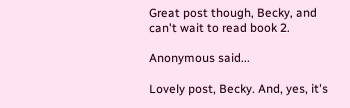Great post though, Becky, and can't wait to read book 2.

Anonymous said...

Lovely post, Becky. And, yes, it's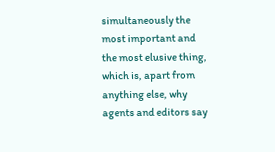simultaneously the most important and the most elusive thing, which is, apart from anything else, why agents and editors say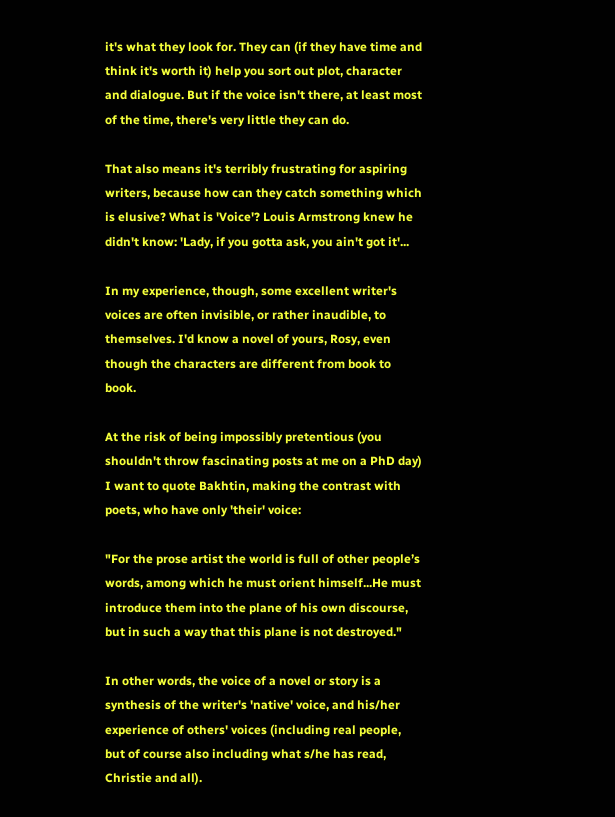it's what they look for. They can (if they have time and think it's worth it) help you sort out plot, character and dialogue. But if the voice isn't there, at least most of the time, there's very little they can do.

That also means it's terribly frustrating for aspiring writers, because how can they catch something which is elusive? What is 'Voice'? Louis Armstrong knew he didn't know: 'Lady, if you gotta ask, you ain't got it'...

In my experience, though, some excellent writer's voices are often invisible, or rather inaudible, to themselves. I'd know a novel of yours, Rosy, even though the characters are different from book to book.

At the risk of being impossibly pretentious (you shouldn't throw fascinating posts at me on a PhD day) I want to quote Bakhtin, making the contrast with poets, who have only 'their' voice:

"For the prose artist the world is full of other people’s words, among which he must orient himself...He must introduce them into the plane of his own discourse, but in such a way that this plane is not destroyed."

In other words, the voice of a novel or story is a synthesis of the writer's 'native' voice, and his/her experience of others' voices (including real people, but of course also including what s/he has read, Christie and all).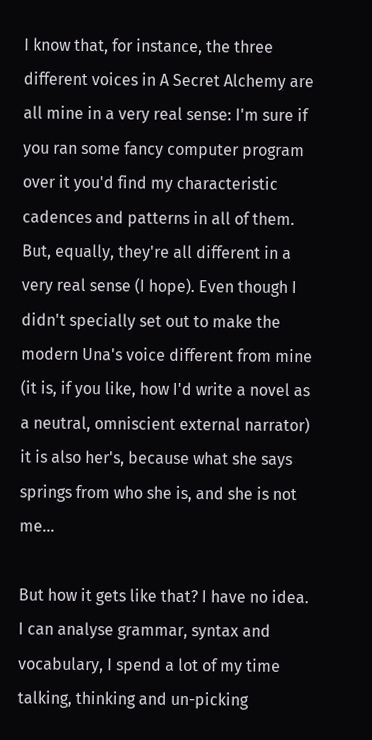I know that, for instance, the three different voices in A Secret Alchemy are all mine in a very real sense: I'm sure if you ran some fancy computer program over it you'd find my characteristic cadences and patterns in all of them. But, equally, they're all different in a very real sense (I hope). Even though I didn't specially set out to make the modern Una's voice different from mine (it is, if you like, how I'd write a novel as a neutral, omniscient external narrator) it is also her's, because what she says springs from who she is, and she is not me...

But how it gets like that? I have no idea. I can analyse grammar, syntax and vocabulary, I spend a lot of my time talking, thinking and un-picking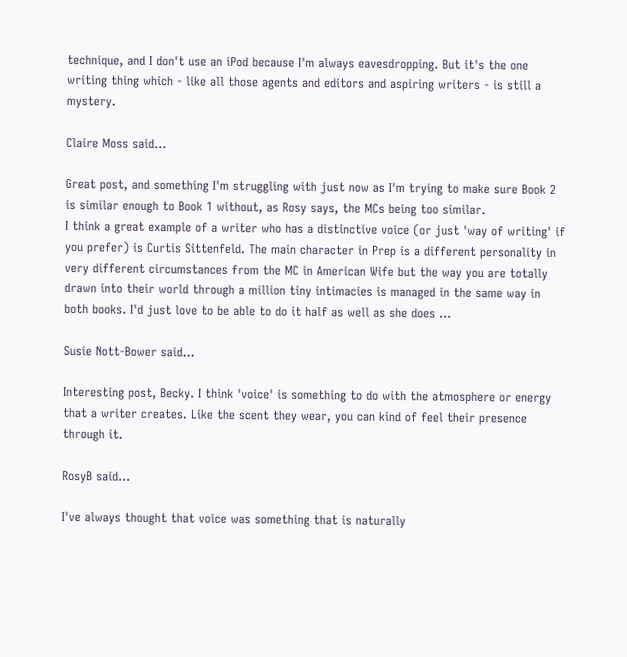technique, and I don't use an iPod because I'm always eavesdropping. But it's the one writing thing which - like all those agents and editors and aspiring writers - is still a mystery.

Claire Moss said...

Great post, and something I'm struggling with just now as I'm trying to make sure Book 2 is similar enough to Book 1 without, as Rosy says, the MCs being too similar.
I think a great example of a writer who has a distinctive voice (or just 'way of writing' if you prefer) is Curtis Sittenfeld. The main character in Prep is a different personality in very different circumstances from the MC in American Wife but the way you are totally drawn into their world through a million tiny intimacies is managed in the same way in both books. I'd just love to be able to do it half as well as she does ...

Susie Nott-Bower said...

Interesting post, Becky. I think 'voice' is something to do with the atmosphere or energy that a writer creates. Like the scent they wear, you can kind of feel their presence through it.

RosyB said...

I've always thought that voice was something that is naturally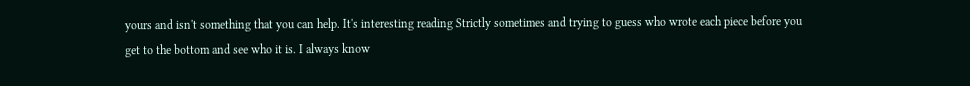yours and isn't something that you can help. It's interesting reading Strictly sometimes and trying to guess who wrote each piece before you get to the bottom and see who it is. I always know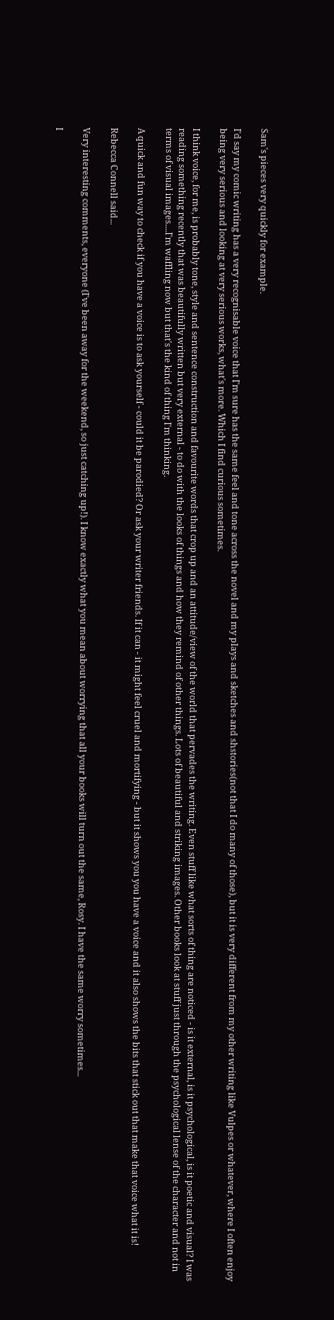Sam's pieces very quickly for example.

I'd say my comic writing has a very recognisable voice that I'm sure has the same feel and tone across the novel and my plays and sketches and shstories(not that I do many of those), but it is very different from my other writing like Vulpes or whatever, where I often enjoy being very serious and looking at very serious works, what's more. Which I find curious sometimes.

I think voice, for me, is probably tone, style and sentence construction and favourite words that crop up and an attitude/view of the world that pervades the writing. Even stuff like what sorts of thing are noticed - is it external, is it psychological, is it poetic and visual? I was reading something recently that was beautifully written but very external - to do with the looks of things and how they remind of other things. Lots of beautiful and striking images. Other books look at stuff just through the psychological lense of the character and not in terms of visual images....I'm waffling now but that's the kind of thing I'm thinking.

A quick and fun way to check if you have a voice is to ask yourself - could it be parodied? Or ask your writer friends. If it can - it might feel cruel and mortifying - but it shows you you have a voice and it also shows the bits that stick out that make that voice what it is!

Rebecca Connell said...

Very interesting comments, everyone (I've been away for the weekend, so just catching up!). I know exactly what you mean about worrying that all your books will turn out the same, Rosy. I have the same worry sometimes...

I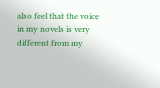also feel that the voice in my novels is very different from my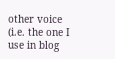other voice (i.e. the one I use in blog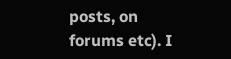posts, on forums etc). I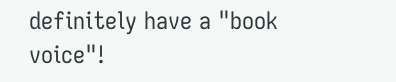definitely have a "book voice"!